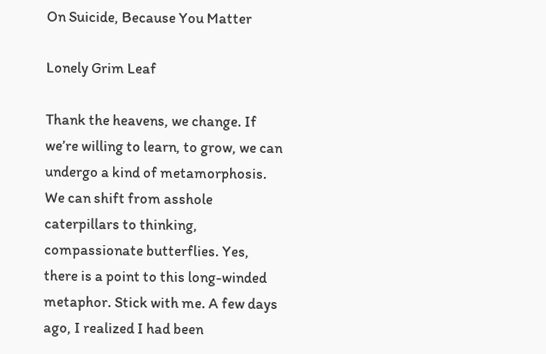On Suicide, Because You Matter

Lonely Grim Leaf

Thank the heavens, we change. If we’re willing to learn, to grow, we can undergo a kind of metamorphosis. We can shift from asshole caterpillars to thinking, compassionate butterflies. Yes, there is a point to this long-winded metaphor. Stick with me. A few days ago, I realized I had been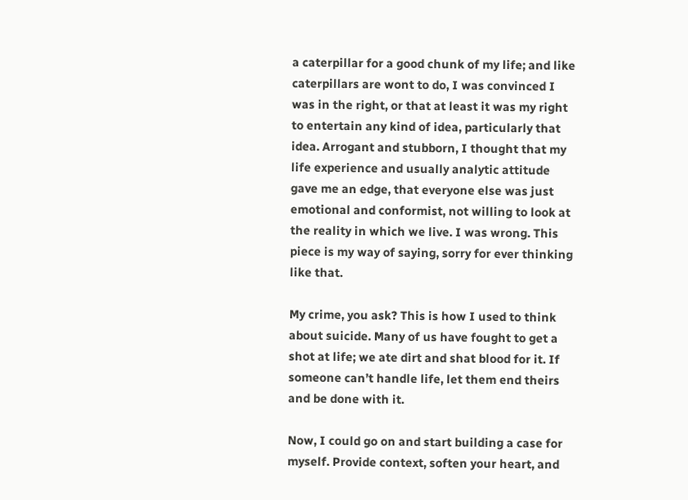a caterpillar for a good chunk of my life; and like caterpillars are wont to do, I was convinced I was in the right, or that at least it was my right to entertain any kind of idea, particularly that idea. Arrogant and stubborn, I thought that my life experience and usually analytic attitude gave me an edge, that everyone else was just emotional and conformist, not willing to look at the reality in which we live. I was wrong. This piece is my way of saying, sorry for ever thinking like that.

My crime, you ask? This is how I used to think about suicide. Many of us have fought to get a shot at life; we ate dirt and shat blood for it. If someone can’t handle life, let them end theirs and be done with it.

Now, I could go on and start building a case for myself. Provide context, soften your heart, and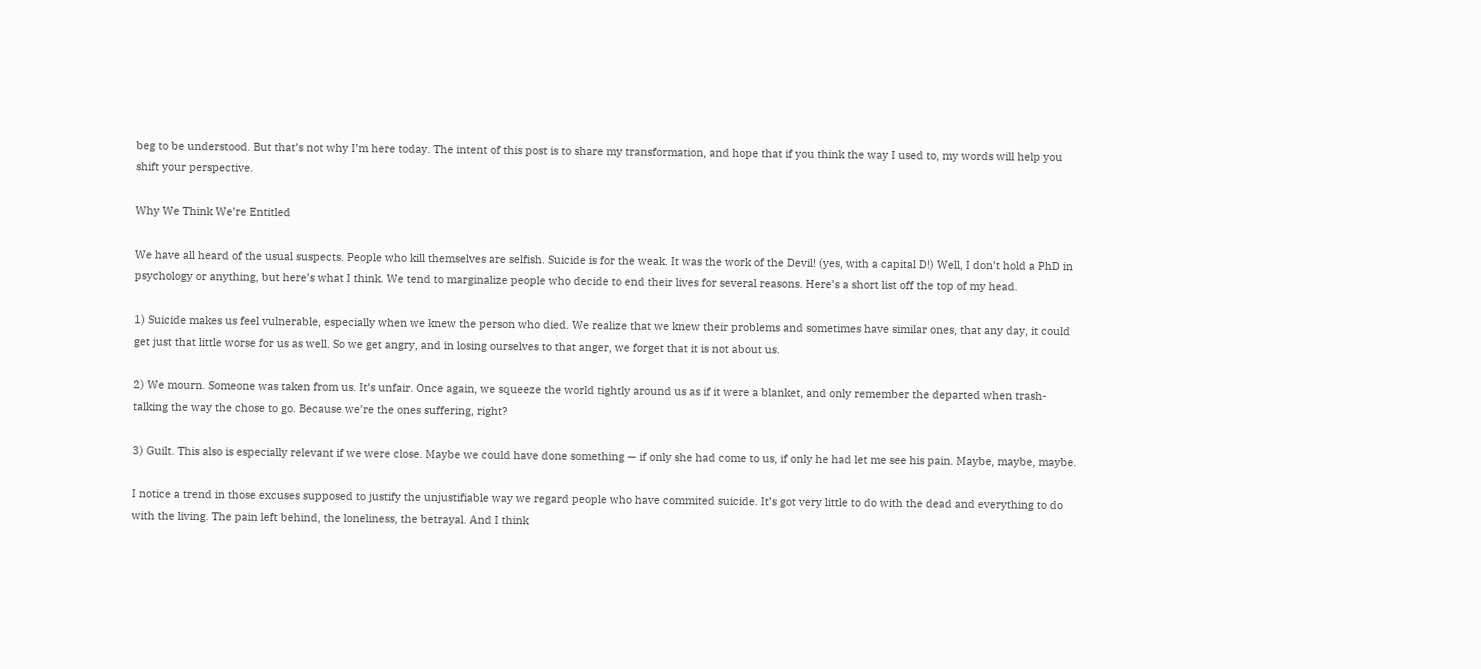beg to be understood. But that’s not why I’m here today. The intent of this post is to share my transformation, and hope that if you think the way I used to, my words will help you shift your perspective.

Why We Think We’re Entitled

We have all heard of the usual suspects. People who kill themselves are selfish. Suicide is for the weak. It was the work of the Devil! (yes, with a capital D!) Well, I don’t hold a PhD in psychology or anything, but here’s what I think. We tend to marginalize people who decide to end their lives for several reasons. Here’s a short list off the top of my head.

1) Suicide makes us feel vulnerable, especially when we knew the person who died. We realize that we knew their problems and sometimes have similar ones, that any day, it could get just that little worse for us as well. So we get angry, and in losing ourselves to that anger, we forget that it is not about us.

2) We mourn. Someone was taken from us. It’s unfair. Once again, we squeeze the world tightly around us as if it were a blanket, and only remember the departed when trash-talking the way the chose to go. Because we’re the ones suffering, right?

3) Guilt. This also is especially relevant if we were close. Maybe we could have done something — if only she had come to us, if only he had let me see his pain. Maybe, maybe, maybe.

I notice a trend in those excuses supposed to justify the unjustifiable way we regard people who have commited suicide. It’s got very little to do with the dead and everything to do with the living. The pain left behind, the loneliness, the betrayal. And I think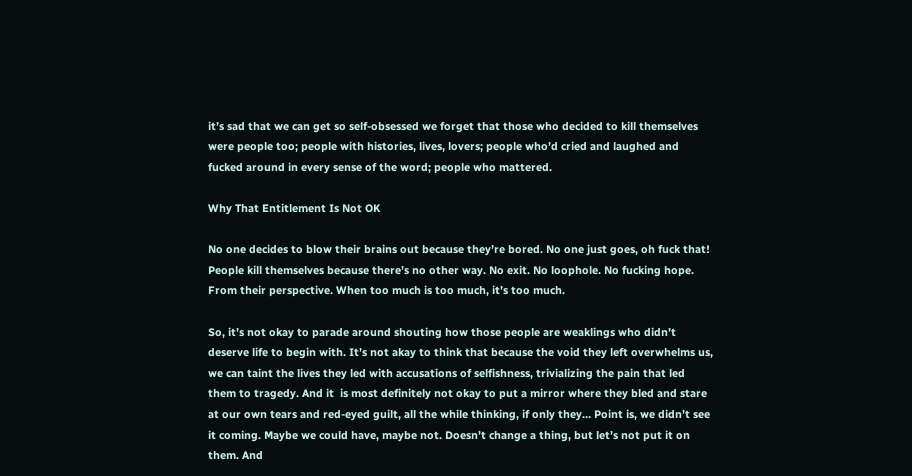it’s sad that we can get so self-obsessed we forget that those who decided to kill themselves were people too; people with histories, lives, lovers; people who’d cried and laughed and fucked around in every sense of the word; people who mattered.

Why That Entitlement Is Not OK

No one decides to blow their brains out because they’re bored. No one just goes, oh fuck that! People kill themselves because there’s no other way. No exit. No loophole. No fucking hope. From their perspective. When too much is too much, it’s too much.

So, it’s not okay to parade around shouting how those people are weaklings who didn’t deserve life to begin with. It’s not akay to think that because the void they left overwhelms us, we can taint the lives they led with accusations of selfishness, trivializing the pain that led them to tragedy. And it  is most definitely not okay to put a mirror where they bled and stare at our own tears and red-eyed guilt, all the while thinking, if only they… Point is, we didn’t see it coming. Maybe we could have, maybe not. Doesn’t change a thing, but let’s not put it on them. And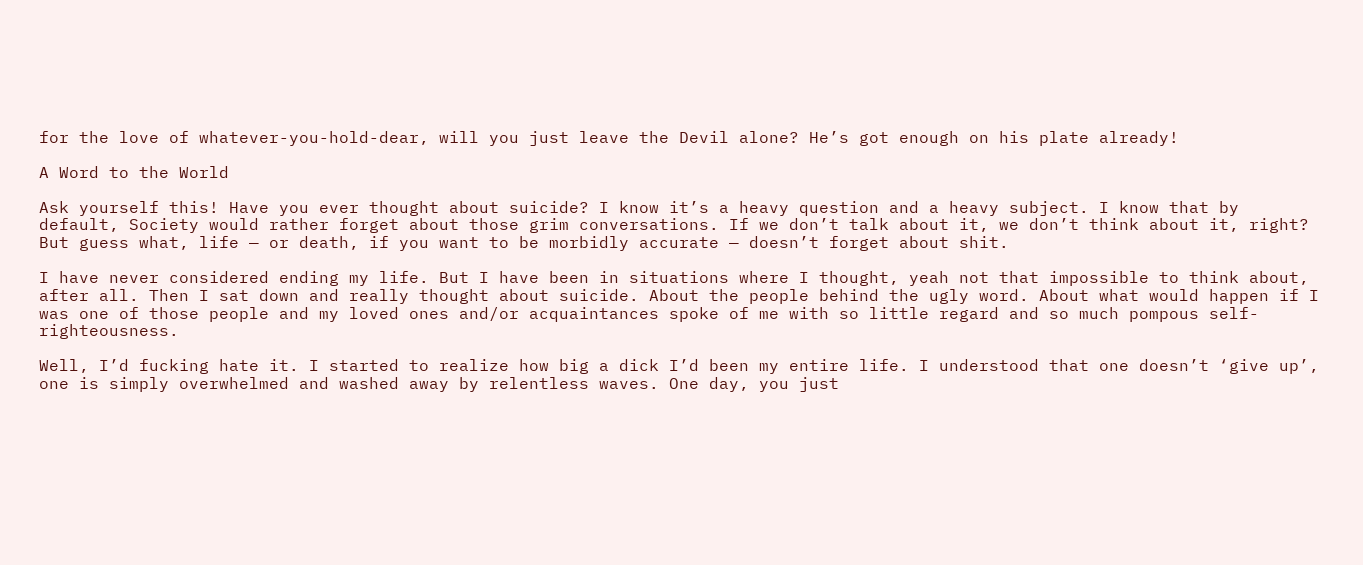for the love of whatever-you-hold-dear, will you just leave the Devil alone? He’s got enough on his plate already!

A Word to the World

Ask yourself this! Have you ever thought about suicide? I know it’s a heavy question and a heavy subject. I know that by default, Society would rather forget about those grim conversations. If we don’t talk about it, we don’t think about it, right? But guess what, life — or death, if you want to be morbidly accurate — doesn’t forget about shit.

I have never considered ending my life. But I have been in situations where I thought, yeah not that impossible to think about, after all. Then I sat down and really thought about suicide. About the people behind the ugly word. About what would happen if I was one of those people and my loved ones and/or acquaintances spoke of me with so little regard and so much pompous self-righteousness.

Well, I’d fucking hate it. I started to realize how big a dick I’d been my entire life. I understood that one doesn’t ‘give up’, one is simply overwhelmed and washed away by relentless waves. One day, you just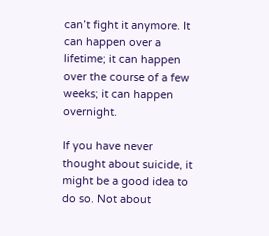can’t fight it anymore. It can happen over a lifetime; it can happen over the course of a few weeks; it can happen overnight.

If you have never thought about suicide, it might be a good idea to do so. Not about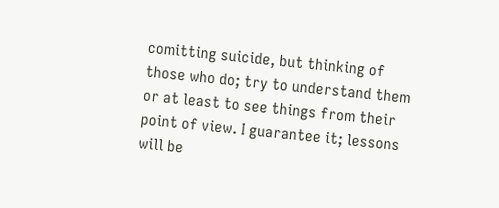comitting suicide, but thinking of those who do; try to understand them or at least to see things from their point of view. I guarantee it; lessons will be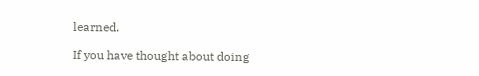learned.

If you have thought about doing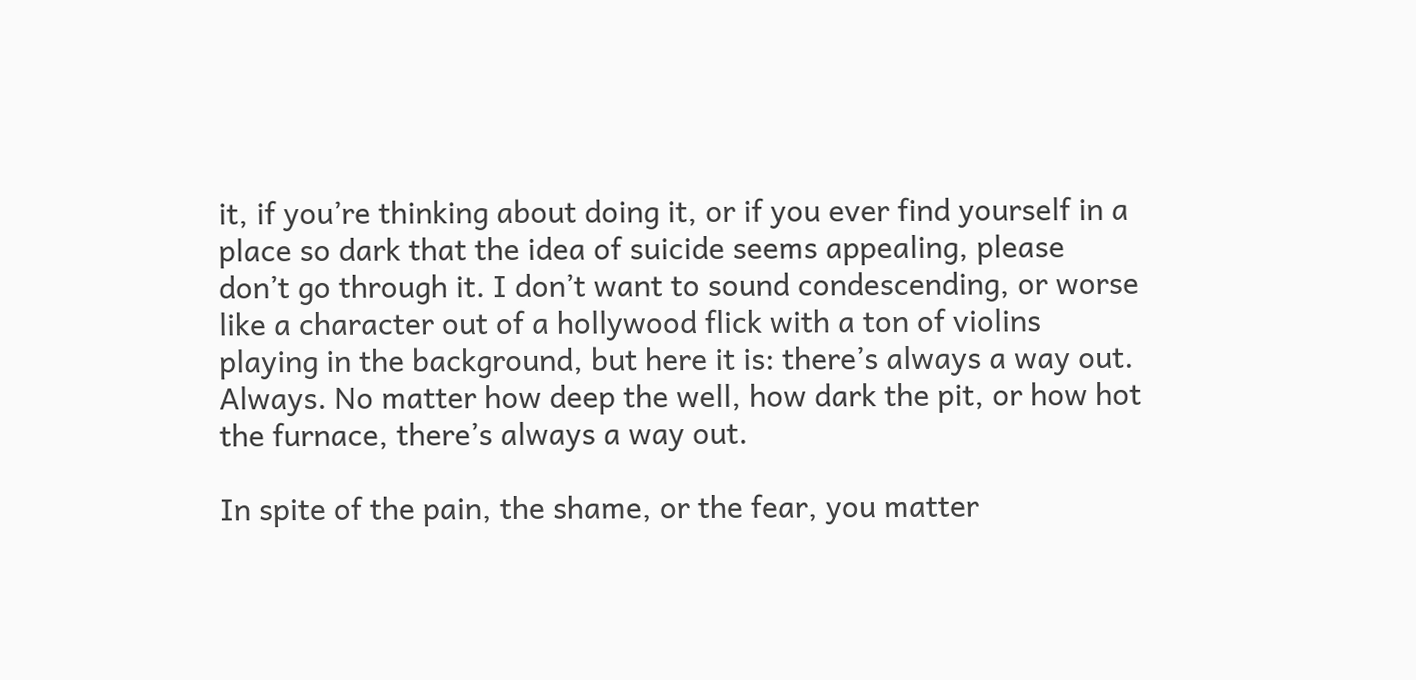it, if you’re thinking about doing it, or if you ever find yourself in a place so dark that the idea of suicide seems appealing, please don’t go through it. I don’t want to sound condescending, or worse like a character out of a hollywood flick with a ton of violins playing in the background, but here it is: there’s always a way out. Always. No matter how deep the well, how dark the pit, or how hot the furnace, there’s always a way out.

In spite of the pain, the shame, or the fear, you matter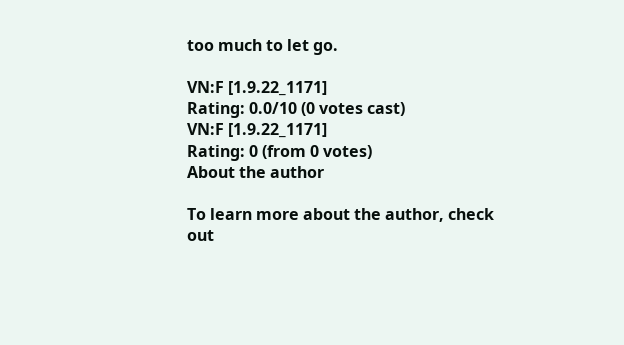too much to let go.

VN:F [1.9.22_1171]
Rating: 0.0/10 (0 votes cast)
VN:F [1.9.22_1171]
Rating: 0 (from 0 votes)
About the author

To learn more about the author, check out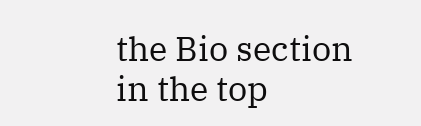the Bio section in the top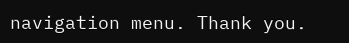navigation menu. Thank you.